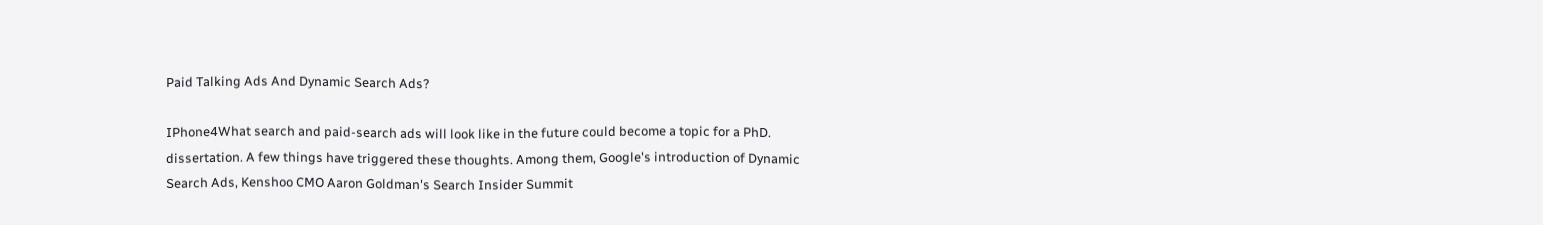Paid Talking Ads And Dynamic Search Ads?

IPhone4What search and paid-search ads will look like in the future could become a topic for a PhD. dissertation. A few things have triggered these thoughts. Among them, Google's introduction of Dynamic Search Ads, Kenshoo CMO Aaron Goldman's Search Insider Summit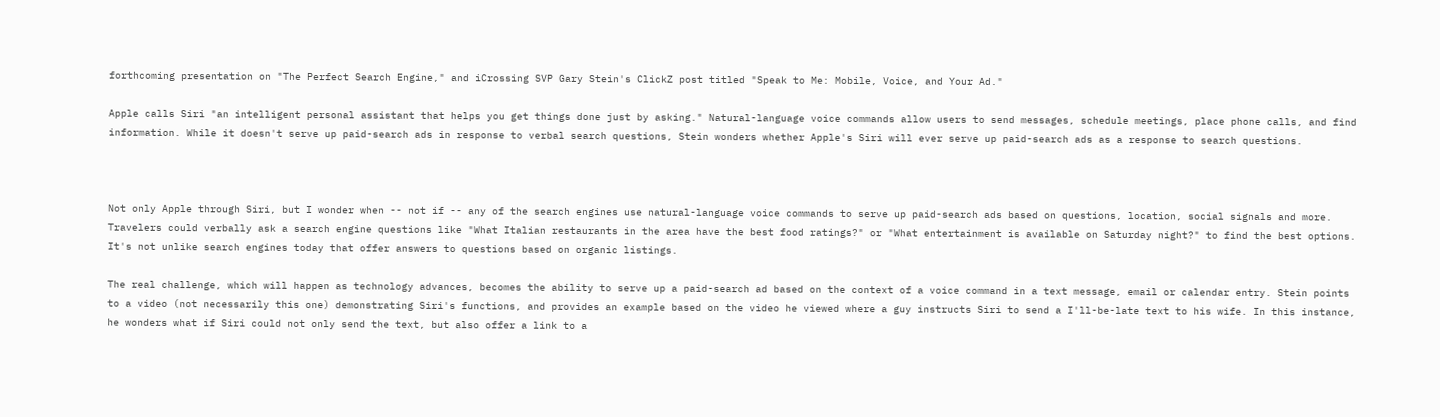forthcoming presentation on "The Perfect Search Engine," and iCrossing SVP Gary Stein's ClickZ post titled "Speak to Me: Mobile, Voice, and Your Ad."

Apple calls Siri "an intelligent personal assistant that helps you get things done just by asking." Natural-language voice commands allow users to send messages, schedule meetings, place phone calls, and find information. While it doesn't serve up paid-search ads in response to verbal search questions, Stein wonders whether Apple's Siri will ever serve up paid-search ads as a response to search questions.



Not only Apple through Siri, but I wonder when -- not if -- any of the search engines use natural-language voice commands to serve up paid-search ads based on questions, location, social signals and more. Travelers could verbally ask a search engine questions like "What Italian restaurants in the area have the best food ratings?" or "What entertainment is available on Saturday night?" to find the best options. It's not unlike search engines today that offer answers to questions based on organic listings.

The real challenge, which will happen as technology advances, becomes the ability to serve up a paid-search ad based on the context of a voice command in a text message, email or calendar entry. Stein points to a video (not necessarily this one) demonstrating Siri's functions, and provides an example based on the video he viewed where a guy instructs Siri to send a I'll-be-late text to his wife. In this instance, he wonders what if Siri could not only send the text, but also offer a link to a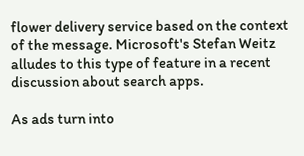flower delivery service based on the context of the message. Microsoft's Stefan Weitz alludes to this type of feature in a recent discussion about search apps.

As ads turn into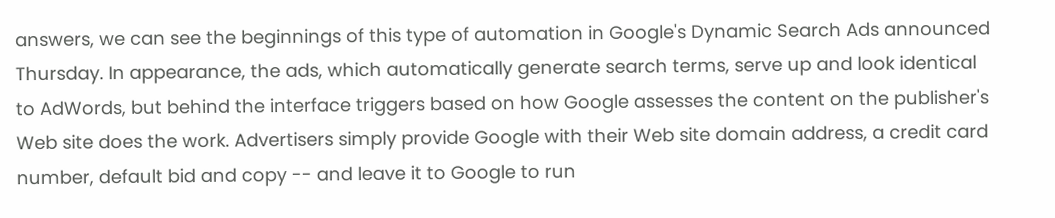answers, we can see the beginnings of this type of automation in Google's Dynamic Search Ads announced Thursday. In appearance, the ads, which automatically generate search terms, serve up and look identical to AdWords, but behind the interface triggers based on how Google assesses the content on the publisher's Web site does the work. Advertisers simply provide Google with their Web site domain address, a credit card number, default bid and copy -- and leave it to Google to run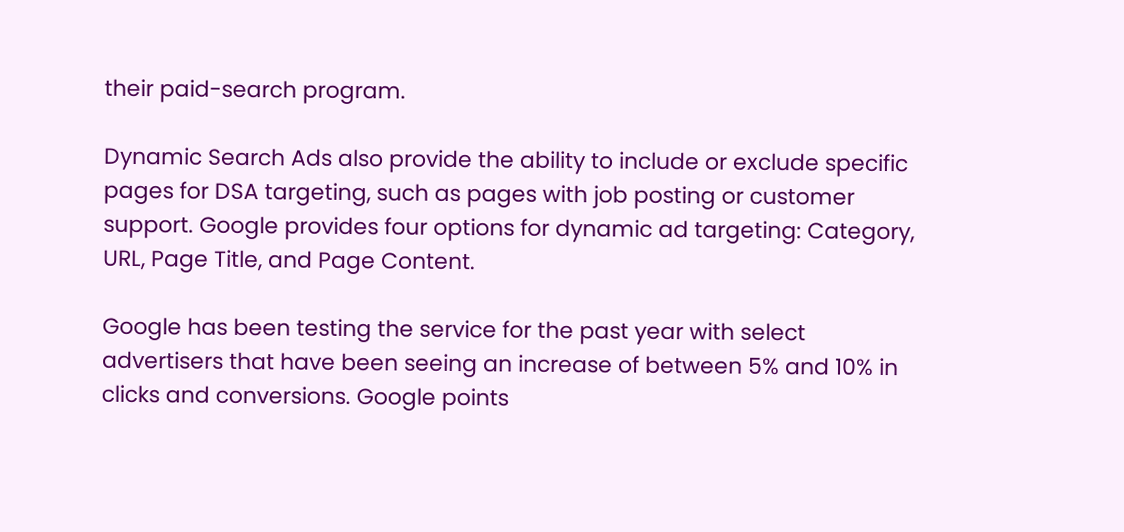their paid-search program.

Dynamic Search Ads also provide the ability to include or exclude specific pages for DSA targeting, such as pages with job posting or customer support. Google provides four options for dynamic ad targeting: Category, URL, Page Title, and Page Content.

Google has been testing the service for the past year with select advertisers that have been seeing an increase of between 5% and 10% in clicks and conversions. Google points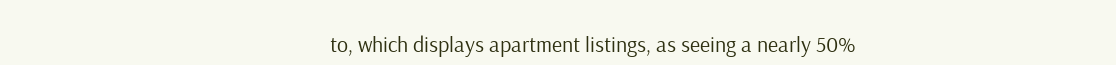to, which displays apartment listings, as seeing a nearly 50%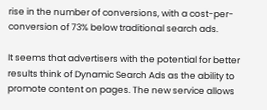rise in the number of conversions, with a cost-per-conversion of 73% below traditional search ads.

It seems that advertisers with the potential for better results think of Dynamic Search Ads as the ability to promote content on pages. The new service allows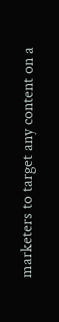marketers to target any content on a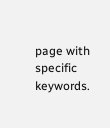page with specific keywords.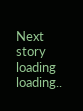Next story loading loading..